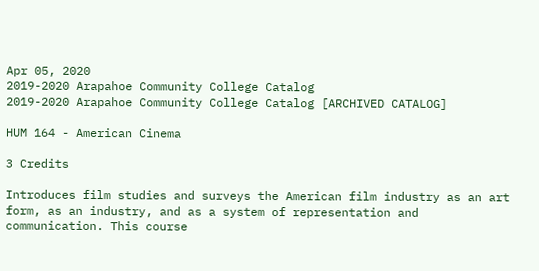Apr 05, 2020
2019-2020 Arapahoe Community College Catalog
2019-2020 Arapahoe Community College Catalog [ARCHIVED CATALOG]

HUM 164 - American Cinema

3 Credits

Introduces film studies and surveys the American film industry as an art form, as an industry, and as a system of representation and communication. This course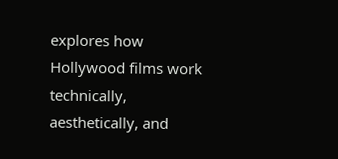explores how Hollywood films work technically, aesthetically, and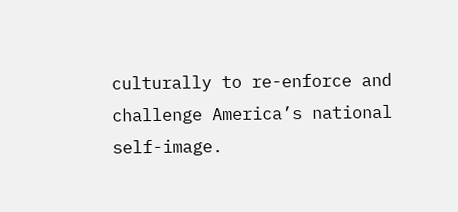culturally to re-enforce and challenge America’s national self-image.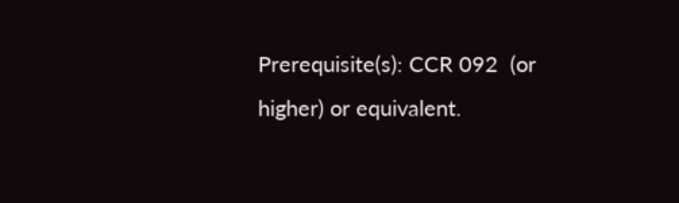Prerequisite(s): CCR 092  (or higher) or equivalent.